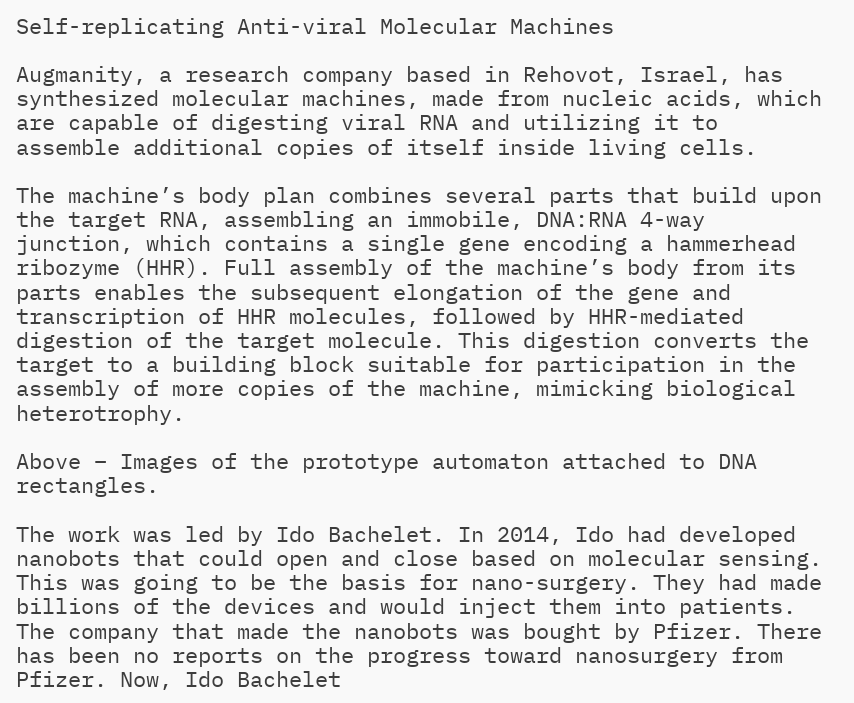Self-replicating Anti-viral Molecular Machines

Augmanity, a research company based in Rehovot, Israel, has synthesized molecular machines, made from nucleic acids, which are capable of digesting viral RNA and utilizing it to assemble additional copies of itself inside living cells.

The machine’s body plan combines several parts that build upon the target RNA, assembling an immobile, DNA:RNA 4-way junction, which contains a single gene encoding a hammerhead ribozyme (HHR). Full assembly of the machine’s body from its parts enables the subsequent elongation of the gene and transcription of HHR molecules, followed by HHR-mediated digestion of the target molecule. This digestion converts the target to a building block suitable for participation in the assembly of more copies of the machine, mimicking biological heterotrophy.

Above – Images of the prototype automaton attached to DNA rectangles.

The work was led by Ido Bachelet. In 2014, Ido had developed nanobots that could open and close based on molecular sensing. This was going to be the basis for nano-surgery. They had made billions of the devices and would inject them into patients. The company that made the nanobots was bought by Pfizer. There has been no reports on the progress toward nanosurgery from Pfizer. Now, Ido Bachelet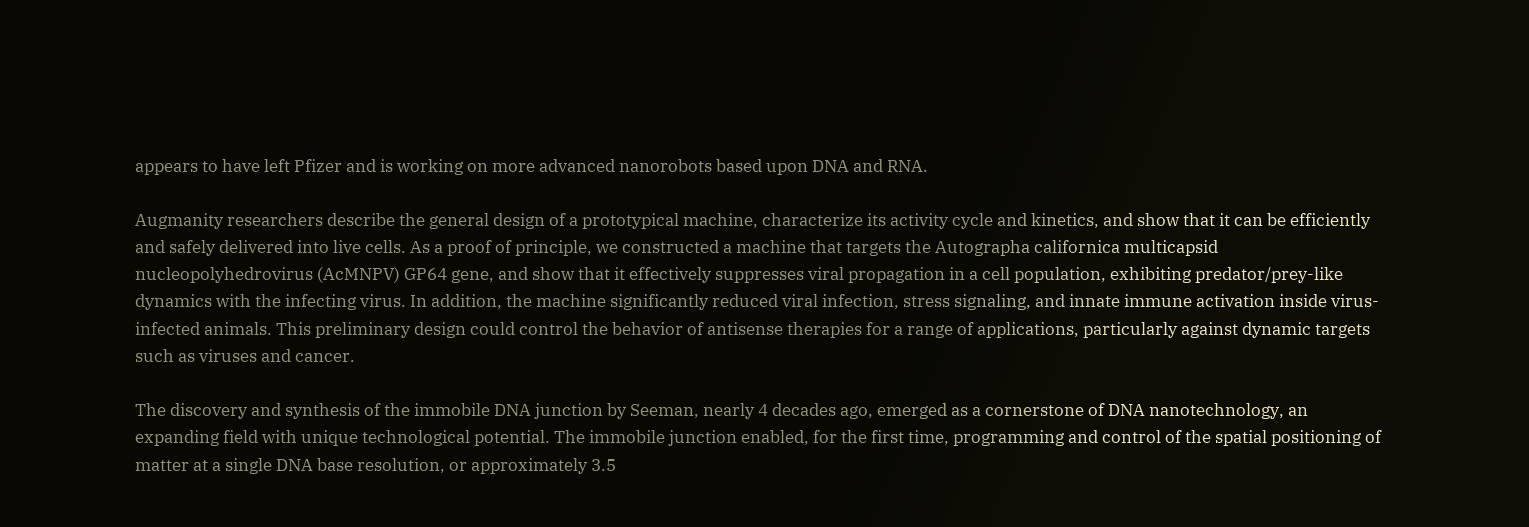appears to have left Pfizer and is working on more advanced nanorobots based upon DNA and RNA.

Augmanity researchers describe the general design of a prototypical machine, characterize its activity cycle and kinetics, and show that it can be efficiently and safely delivered into live cells. As a proof of principle, we constructed a machine that targets the Autographa californica multicapsid nucleopolyhedrovirus (AcMNPV) GP64 gene, and show that it effectively suppresses viral propagation in a cell population, exhibiting predator/prey-like dynamics with the infecting virus. In addition, the machine significantly reduced viral infection, stress signaling, and innate immune activation inside virus-infected animals. This preliminary design could control the behavior of antisense therapies for a range of applications, particularly against dynamic targets such as viruses and cancer.

The discovery and synthesis of the immobile DNA junction by Seeman, nearly 4 decades ago, emerged as a cornerstone of DNA nanotechnology, an expanding field with unique technological potential. The immobile junction enabled, for the first time, programming and control of the spatial positioning of matter at a single DNA base resolution, or approximately 3.5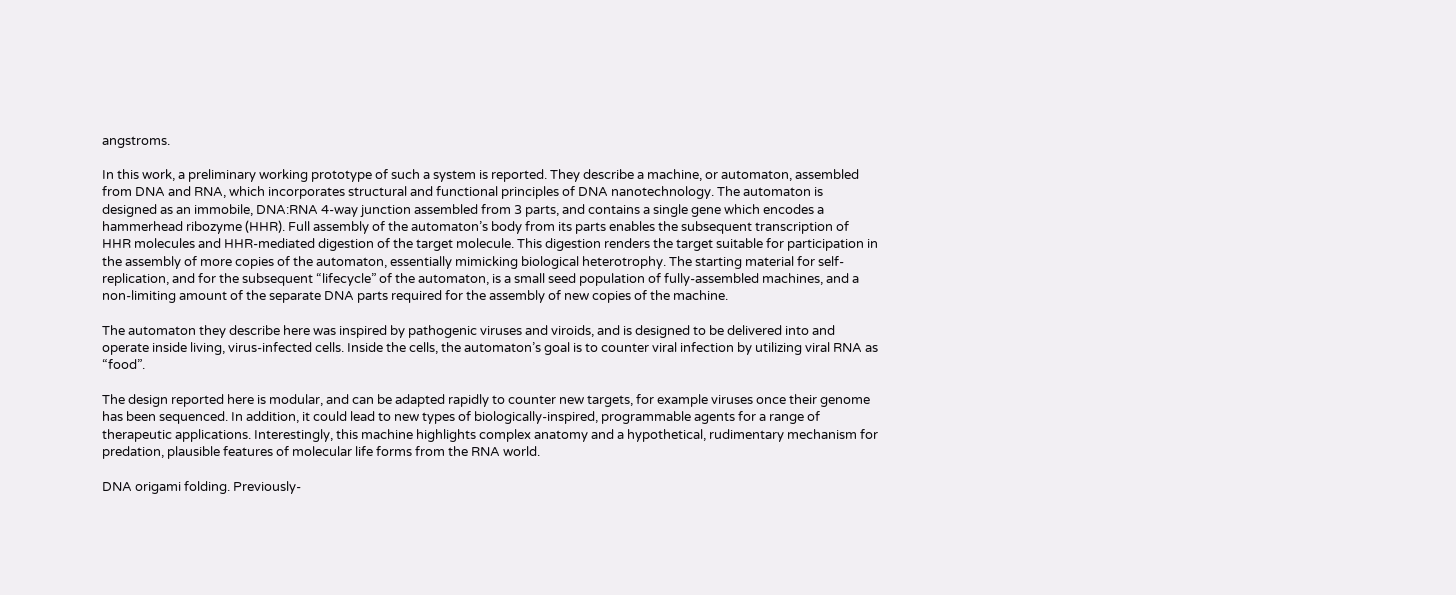angstroms.

In this work, a preliminary working prototype of such a system is reported. They describe a machine, or automaton, assembled from DNA and RNA, which incorporates structural and functional principles of DNA nanotechnology. The automaton is designed as an immobile, DNA:RNA 4-way junction assembled from 3 parts, and contains a single gene which encodes a hammerhead ribozyme (HHR). Full assembly of the automaton’s body from its parts enables the subsequent transcription of HHR molecules and HHR-mediated digestion of the target molecule. This digestion renders the target suitable for participation in the assembly of more copies of the automaton, essentially mimicking biological heterotrophy. The starting material for self-replication, and for the subsequent “lifecycle” of the automaton, is a small seed population of fully-assembled machines, and a non-limiting amount of the separate DNA parts required for the assembly of new copies of the machine.

The automaton they describe here was inspired by pathogenic viruses and viroids, and is designed to be delivered into and operate inside living, virus-infected cells. Inside the cells, the automaton’s goal is to counter viral infection by utilizing viral RNA as “food”.

The design reported here is modular, and can be adapted rapidly to counter new targets, for example viruses once their genome has been sequenced. In addition, it could lead to new types of biologically-inspired, programmable agents for a range of therapeutic applications. Interestingly, this machine highlights complex anatomy and a hypothetical, rudimentary mechanism for predation, plausible features of molecular life forms from the RNA world.

DNA origami folding. Previously-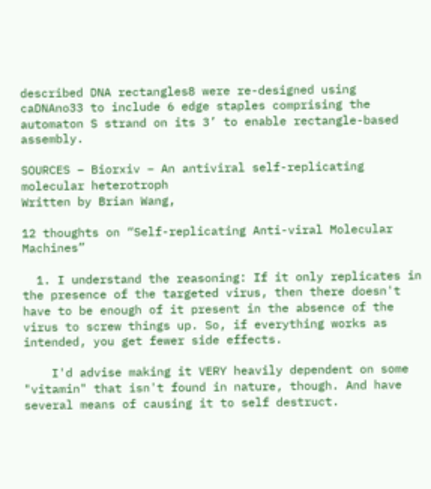described DNA rectangles8 were re-designed using caDNAno33 to include 6 edge staples comprising the automaton S strand on its 3’ to enable rectangle-based assembly.

SOURCES – Biorxiv – An antiviral self-replicating molecular heterotroph
Written by Brian Wang,

12 thoughts on “Self-replicating Anti-viral Molecular Machines”

  1. I understand the reasoning: If it only replicates in the presence of the targeted virus, then there doesn't have to be enough of it present in the absence of the virus to screw things up. So, if everything works as intended, you get fewer side effects.

    I'd advise making it VERY heavily dependent on some "vitamin" that isn't found in nature, though. And have several means of causing it to self destruct.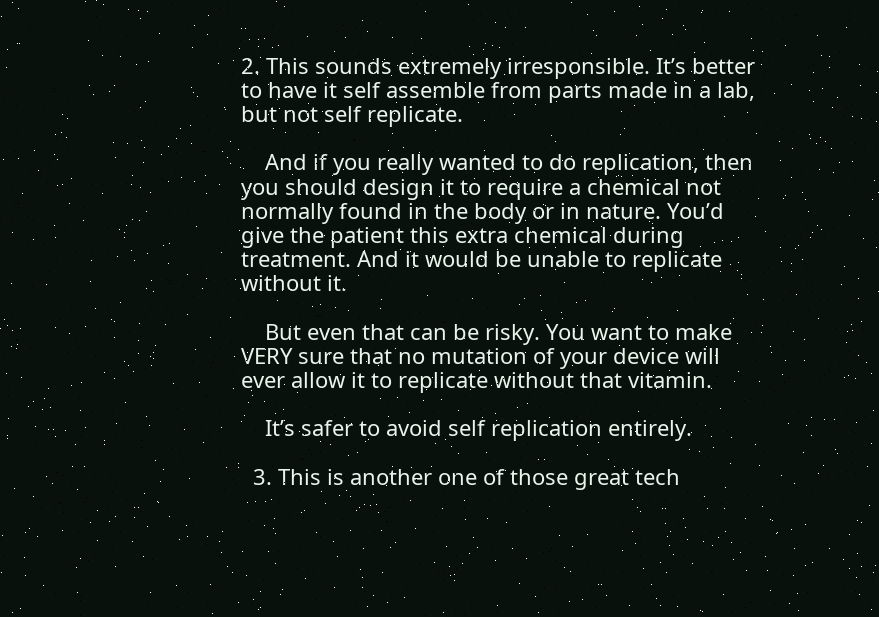2. This sounds extremely irresponsible. It’s better to have it self assemble from parts made in a lab, but not self replicate.

    And if you really wanted to do replication, then you should design it to require a chemical not normally found in the body or in nature. You’d give the patient this extra chemical during treatment. And it would be unable to replicate without it.

    But even that can be risky. You want to make VERY sure that no mutation of your device will ever allow it to replicate without that vitamin.

    It’s safer to avoid self replication entirely.

  3. This is another one of those great tech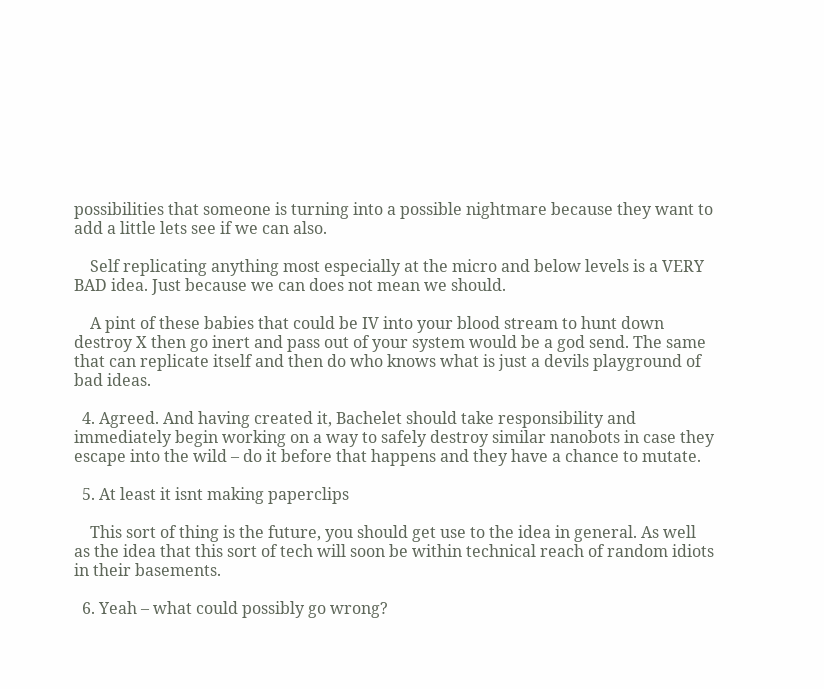possibilities that someone is turning into a possible nightmare because they want to add a little lets see if we can also.

    Self replicating anything most especially at the micro and below levels is a VERY BAD idea. Just because we can does not mean we should.

    A pint of these babies that could be IV into your blood stream to hunt down destroy X then go inert and pass out of your system would be a god send. The same that can replicate itself and then do who knows what is just a devils playground of bad ideas.

  4. Agreed. And having created it, Bachelet should take responsibility and immediately begin working on a way to safely destroy similar nanobots in case they escape into the wild – do it before that happens and they have a chance to mutate.

  5. At least it isnt making paperclips

    This sort of thing is the future, you should get use to the idea in general. As well as the idea that this sort of tech will soon be within technical reach of random idiots in their basements.

  6. Yeah – what could possibly go wrong?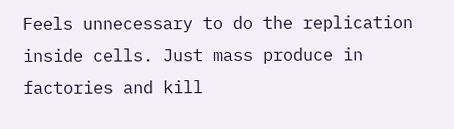Feels unnecessary to do the replication inside cells. Just mass produce in factories and kill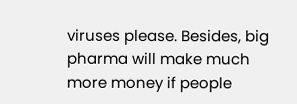viruses please. Besides, big pharma will make much more money if people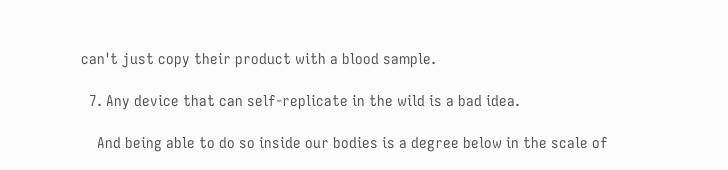can't just copy their product with a blood sample.

  7. Any device that can self-replicate in the wild is a bad idea.

    And being able to do so inside our bodies is a degree below in the scale of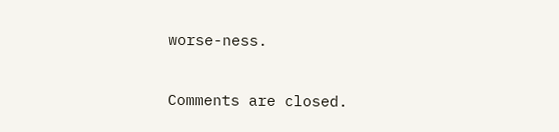worse-ness.

Comments are closed.